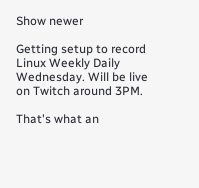Show newer

Getting setup to record Linux Weekly Daily Wednesday. Will be live on Twitch around 3PM.

That's what an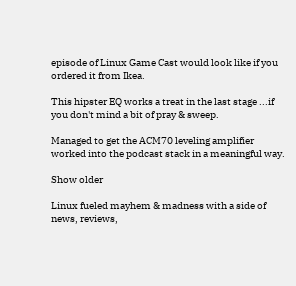episode of Linux Game Cast would look like if you ordered it from Ikea.

This hipster EQ works a treat in the last stage ...if you don't mind a bit of pray & sweep.

Managed to get the ACM70 leveling amplifier worked into the podcast stack in a meaningful way.

Show older

Linux fueled mayhem & madness with a side of news, reviews,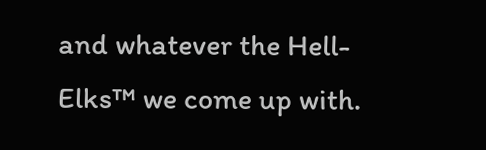and whatever the Hell-Elks™ we come up with.